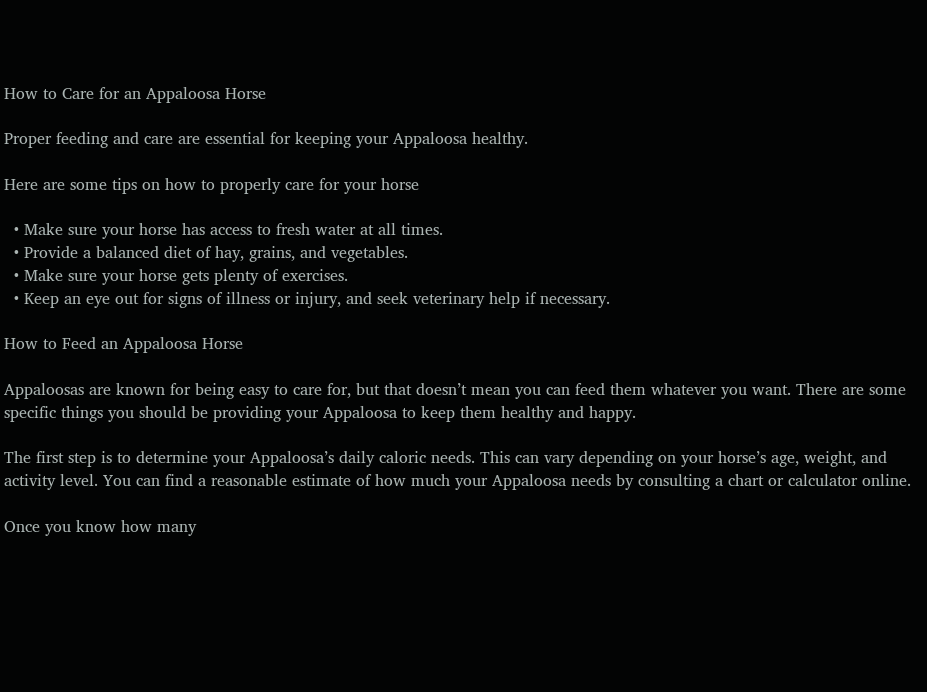How to Care for an Appaloosa Horse

Proper feeding and care are essential for keeping your Appaloosa healthy.

Here are some tips on how to properly care for your horse

  • Make sure your horse has access to fresh water at all times.
  • Provide a balanced diet of hay, grains, and vegetables.
  • Make sure your horse gets plenty of exercises.
  • Keep an eye out for signs of illness or injury, and seek veterinary help if necessary.

How to Feed an Appaloosa Horse

Appaloosas are known for being easy to care for, but that doesn’t mean you can feed them whatever you want. There are some specific things you should be providing your Appaloosa to keep them healthy and happy.

The first step is to determine your Appaloosa’s daily caloric needs. This can vary depending on your horse’s age, weight, and activity level. You can find a reasonable estimate of how much your Appaloosa needs by consulting a chart or calculator online.

Once you know how many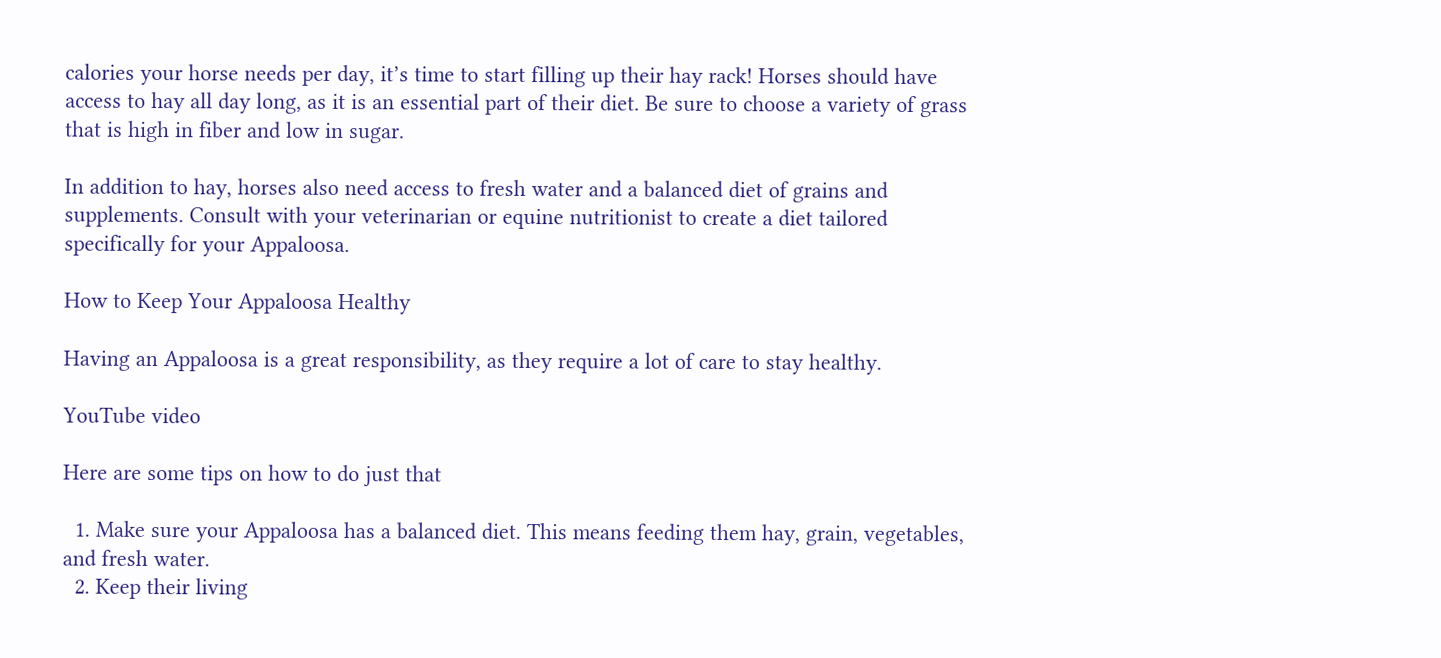calories your horse needs per day, it’s time to start filling up their hay rack! Horses should have access to hay all day long, as it is an essential part of their diet. Be sure to choose a variety of grass that is high in fiber and low in sugar.

In addition to hay, horses also need access to fresh water and a balanced diet of grains and supplements. Consult with your veterinarian or equine nutritionist to create a diet tailored specifically for your Appaloosa.

How to Keep Your Appaloosa Healthy

Having an Appaloosa is a great responsibility, as they require a lot of care to stay healthy.

YouTube video

Here are some tips on how to do just that

  1. Make sure your Appaloosa has a balanced diet. This means feeding them hay, grain, vegetables, and fresh water.
  2. Keep their living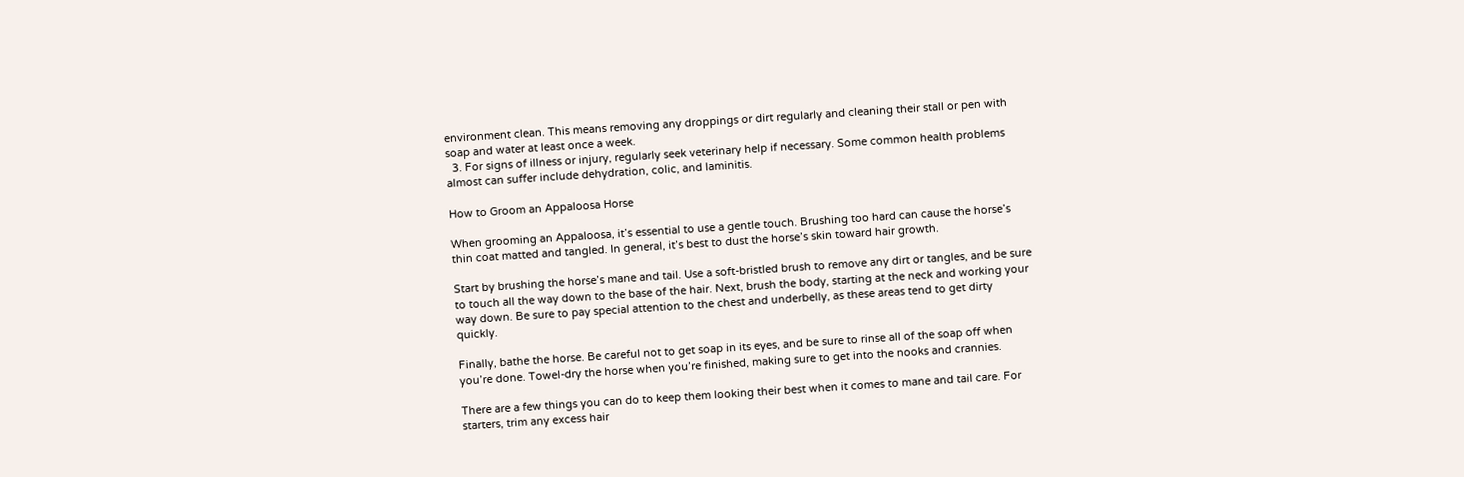environment clean. This means removing any droppings or dirt regularly and cleaning their stall or pen with soap and water at least once a week.
  3. For signs of illness or injury, regularly seek veterinary help if necessary. Some common health problems almost can suffer include dehydration, colic, and laminitis.

How to Groom an Appaloosa Horse

When grooming an Appaloosa, it’s essential to use a gentle touch. Brushing too hard can cause the horse’s thin coat matted and tangled. In general, it’s best to dust the horse’s skin toward hair growth.

Start by brushing the horse’s mane and tail. Use a soft-bristled brush to remove any dirt or tangles, and be sure to touch all the way down to the base of the hair. Next, brush the body, starting at the neck and working your way down. Be sure to pay special attention to the chest and underbelly, as these areas tend to get dirty quickly.

Finally, bathe the horse. Be careful not to get soap in its eyes, and be sure to rinse all of the soap off when you’re done. Towel-dry the horse when you’re finished, making sure to get into the nooks and crannies.

There are a few things you can do to keep them looking their best when it comes to mane and tail care. For starters, trim any excess hair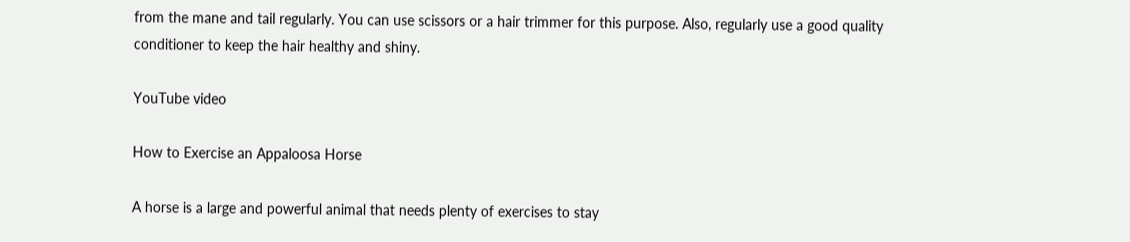from the mane and tail regularly. You can use scissors or a hair trimmer for this purpose. Also, regularly use a good quality conditioner to keep the hair healthy and shiny.

YouTube video

How to Exercise an Appaloosa Horse

A horse is a large and powerful animal that needs plenty of exercises to stay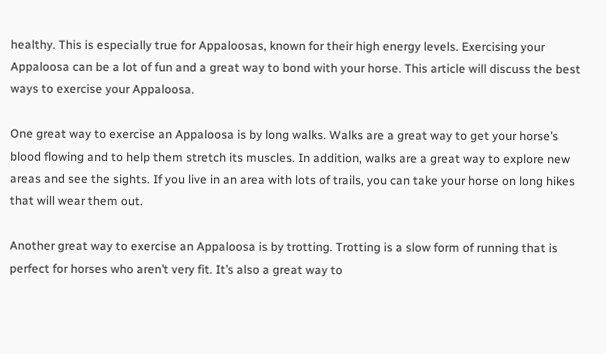healthy. This is especially true for Appaloosas, known for their high energy levels. Exercising your Appaloosa can be a lot of fun and a great way to bond with your horse. This article will discuss the best ways to exercise your Appaloosa.

One great way to exercise an Appaloosa is by long walks. Walks are a great way to get your horse’s blood flowing and to help them stretch its muscles. In addition, walks are a great way to explore new areas and see the sights. If you live in an area with lots of trails, you can take your horse on long hikes that will wear them out.

Another great way to exercise an Appaloosa is by trotting. Trotting is a slow form of running that is perfect for horses who aren’t very fit. It’s also a great way to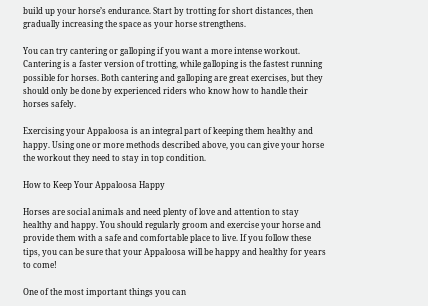build up your horse’s endurance. Start by trotting for short distances, then gradually increasing the space as your horse strengthens.

You can try cantering or galloping if you want a more intense workout. Cantering is a faster version of trotting, while galloping is the fastest running possible for horses. Both cantering and galloping are great exercises, but they should only be done by experienced riders who know how to handle their horses safely.

Exercising your Appaloosa is an integral part of keeping them healthy and happy. Using one or more methods described above, you can give your horse the workout they need to stay in top condition.

How to Keep Your Appaloosa Happy

Horses are social animals and need plenty of love and attention to stay healthy and happy. You should regularly groom and exercise your horse and provide them with a safe and comfortable place to live. If you follow these tips, you can be sure that your Appaloosa will be happy and healthy for years to come!

One of the most important things you can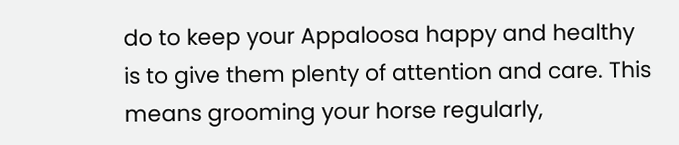do to keep your Appaloosa happy and healthy is to give them plenty of attention and care. This means grooming your horse regularly,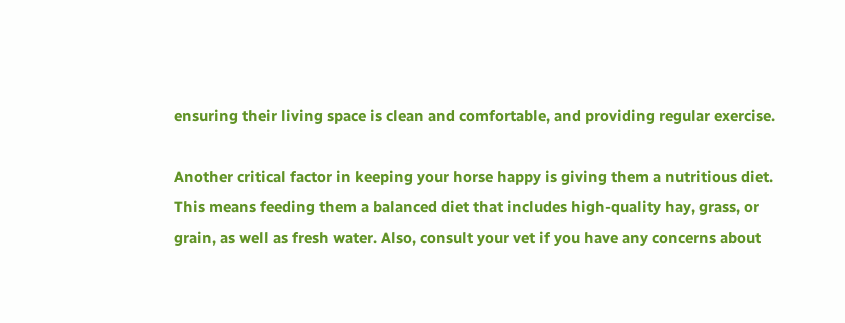ensuring their living space is clean and comfortable, and providing regular exercise.

Another critical factor in keeping your horse happy is giving them a nutritious diet. This means feeding them a balanced diet that includes high-quality hay, grass, or grain, as well as fresh water. Also, consult your vet if you have any concerns about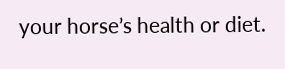your horse’s health or diet.